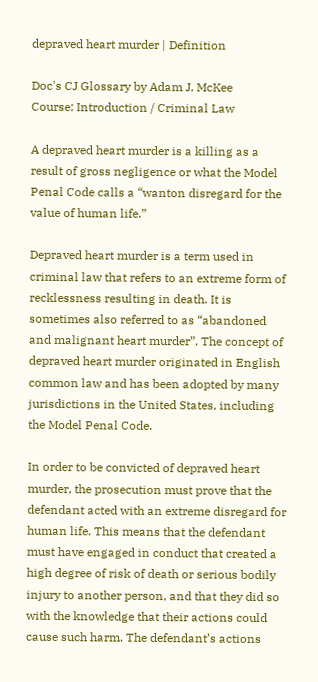depraved heart murder | Definition

Doc's CJ Glossary by Adam J. McKee
Course: Introduction / Criminal Law

A depraved heart murder is a killing as a result of gross negligence or what the Model Penal Code calls a “wanton disregard for the value of human life.”

Depraved heart murder is a term used in criminal law that refers to an extreme form of recklessness resulting in death. It is sometimes also referred to as “abandoned and malignant heart murder”. The concept of depraved heart murder originated in English common law and has been adopted by many jurisdictions in the United States, including the Model Penal Code.

In order to be convicted of depraved heart murder, the prosecution must prove that the defendant acted with an extreme disregard for human life. This means that the defendant must have engaged in conduct that created a high degree of risk of death or serious bodily injury to another person, and that they did so with the knowledge that their actions could cause such harm. The defendant’s actions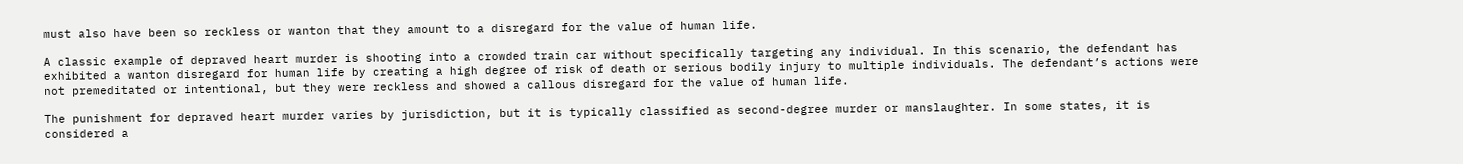must also have been so reckless or wanton that they amount to a disregard for the value of human life.

A classic example of depraved heart murder is shooting into a crowded train car without specifically targeting any individual. In this scenario, the defendant has exhibited a wanton disregard for human life by creating a high degree of risk of death or serious bodily injury to multiple individuals. The defendant’s actions were not premeditated or intentional, but they were reckless and showed a callous disregard for the value of human life.

The punishment for depraved heart murder varies by jurisdiction, but it is typically classified as second-degree murder or manslaughter. In some states, it is considered a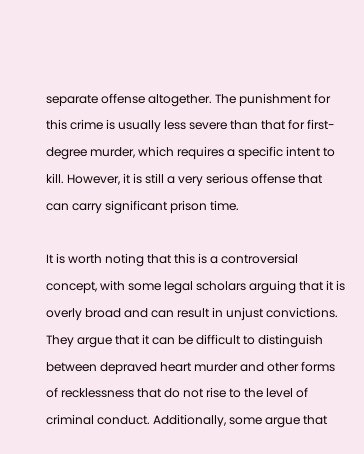separate offense altogether. The punishment for this crime is usually less severe than that for first-degree murder, which requires a specific intent to kill. However, it is still a very serious offense that can carry significant prison time.

It is worth noting that this is a controversial concept, with some legal scholars arguing that it is overly broad and can result in unjust convictions. They argue that it can be difficult to distinguish between depraved heart murder and other forms of recklessness that do not rise to the level of criminal conduct. Additionally, some argue that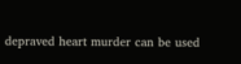depraved heart murder can be used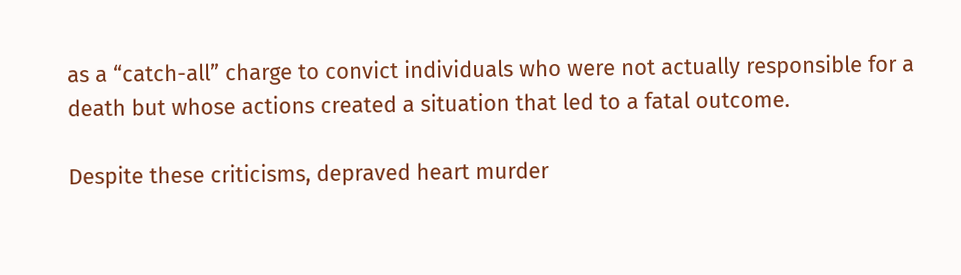as a “catch-all” charge to convict individuals who were not actually responsible for a death but whose actions created a situation that led to a fatal outcome.

Despite these criticisms, depraved heart murder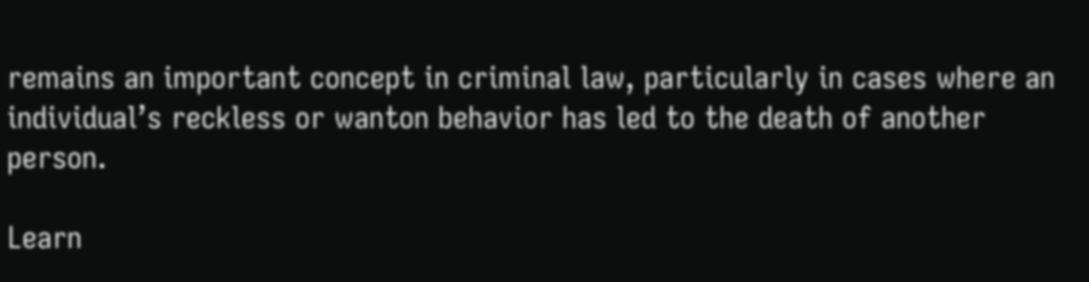remains an important concept in criminal law, particularly in cases where an individual’s reckless or wanton behavior has led to the death of another person.

Learn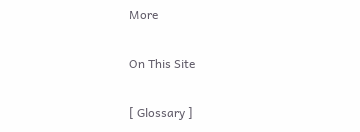More

On This Site

[ Glossary ]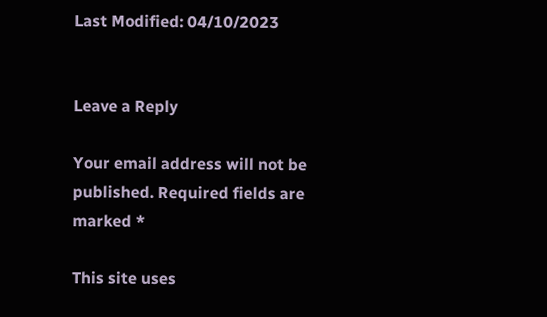Last Modified: 04/10/2023


Leave a Reply

Your email address will not be published. Required fields are marked *

This site uses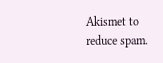Akismet to reduce spam.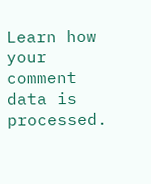Learn how your comment data is processed.